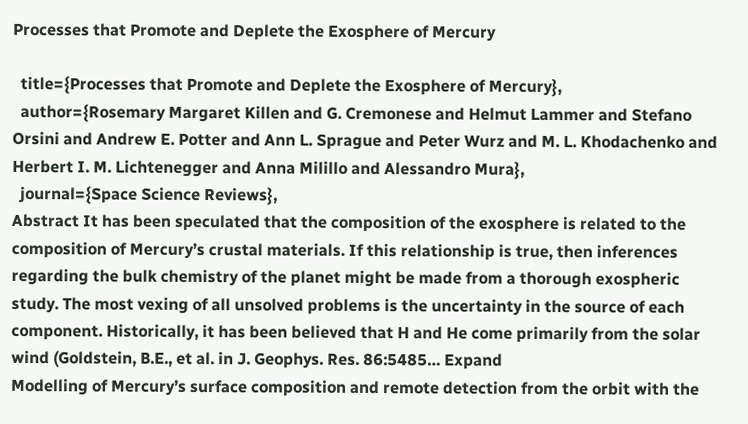Processes that Promote and Deplete the Exosphere of Mercury

  title={Processes that Promote and Deplete the Exosphere of Mercury},
  author={Rosemary Margaret Killen and G. Cremonese and Helmut Lammer and Stefano Orsini and Andrew E. Potter and Ann L. Sprague and Peter Wurz and M. L. Khodachenko and Herbert I. M. Lichtenegger and Anna Milillo and Alessandro Mura},
  journal={Space Science Reviews},
Abstract It has been speculated that the composition of the exosphere is related to the composition of Mercury’s crustal materials. If this relationship is true, then inferences regarding the bulk chemistry of the planet might be made from a thorough exospheric study. The most vexing of all unsolved problems is the uncertainty in the source of each component. Historically, it has been believed that H and He come primarily from the solar wind (Goldstein, B.E., et al. in J. Geophys. Res. 86:5485… Expand
Modelling of Mercury’s surface composition and remote detection from the orbit with the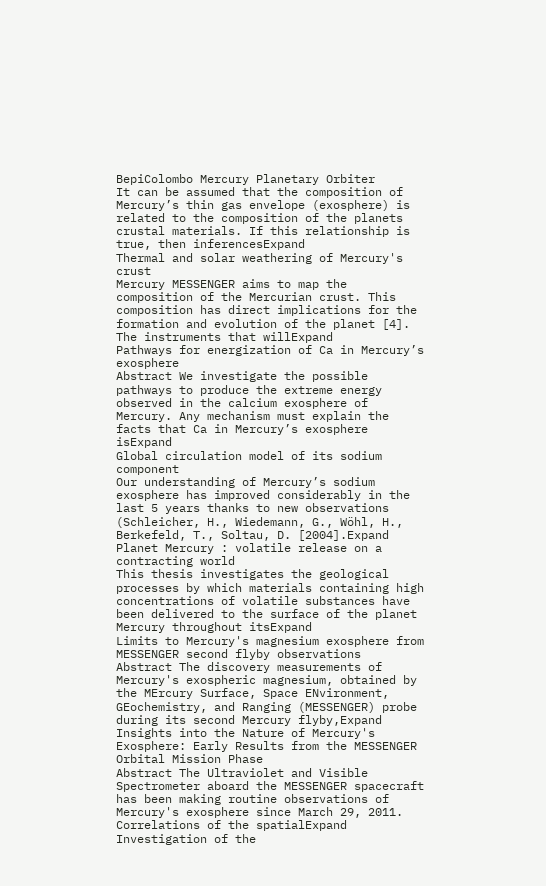BepiColombo Mercury Planetary Orbiter
It can be assumed that the composition of Mercury’s thin gas envelope (exosphere) is related to the composition of the planets crustal materials. If this relationship is true, then inferencesExpand
Thermal and solar weathering of Mercury's crust
Mercury MESSENGER aims to map the composition of the Mercurian crust. This composition has direct implications for the formation and evolution of the planet [4]. The instruments that willExpand
Pathways for energization of Ca in Mercury’s exosphere
Abstract We investigate the possible pathways to produce the extreme energy observed in the calcium exosphere of Mercury. Any mechanism must explain the facts that Ca in Mercury’s exosphere isExpand
Global circulation model of its sodium component
Our understanding of Mercury’s sodium exosphere has improved considerably in the last 5 years thanks to new observations (Schleicher, H., Wiedemann, G., Wöhl, H., Berkefeld, T., Soltau, D. [2004].Expand
Planet Mercury : volatile release on a contracting world
This thesis investigates the geological processes by which materials containing high concentrations of volatile substances have been delivered to the surface of the planet Mercury throughout itsExpand
Limits to Mercury's magnesium exosphere from MESSENGER second flyby observations
Abstract The discovery measurements of Mercury's exospheric magnesium, obtained by the MErcury Surface, Space ENvironment, GEochemistry, and Ranging (MESSENGER) probe during its second Mercury flyby,Expand
Insights into the Nature of Mercury's Exosphere: Early Results from the MESSENGER Orbital Mission Phase
Abstract The Ultraviolet and Visible Spectrometer aboard the MESSENGER spacecraft has been making routine observations of Mercury's exosphere since March 29, 2011. Correlations of the spatialExpand
Investigation of the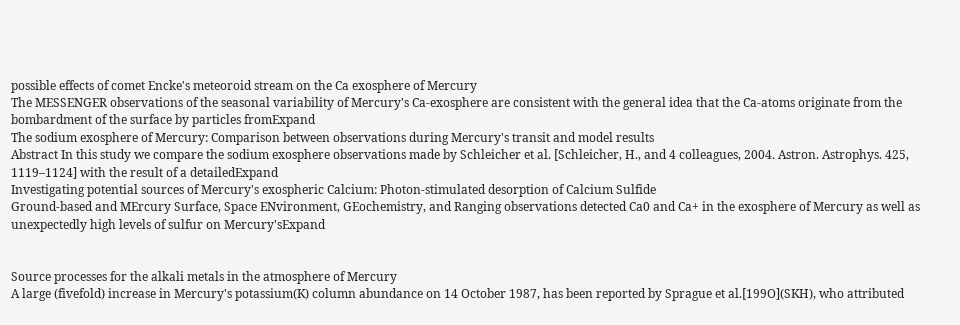possible effects of comet Encke's meteoroid stream on the Ca exosphere of Mercury
The MESSENGER observations of the seasonal variability of Mercury's Ca-exosphere are consistent with the general idea that the Ca-atoms originate from the bombardment of the surface by particles fromExpand
The sodium exosphere of Mercury: Comparison between observations during Mercury's transit and model results
Abstract In this study we compare the sodium exosphere observations made by Schleicher et al. [Schleicher, H., and 4 colleagues, 2004. Astron. Astrophys. 425, 1119–1124] with the result of a detailedExpand
Investigating potential sources of Mercury's exospheric Calcium: Photon‐stimulated desorption of Calcium Sulfide
Ground-based and MErcury Surface, Space ENvironment, GEochemistry, and Ranging observations detected Ca0 and Ca+ in the exosphere of Mercury as well as unexpectedly high levels of sulfur on Mercury'sExpand


Source processes for the alkali metals in the atmosphere of Mercury
A large (fivefold) increase in Mercury's potassium(K) column abundance on 14 October 1987, has been reported by Sprague et al.[199O](SKH), who attributed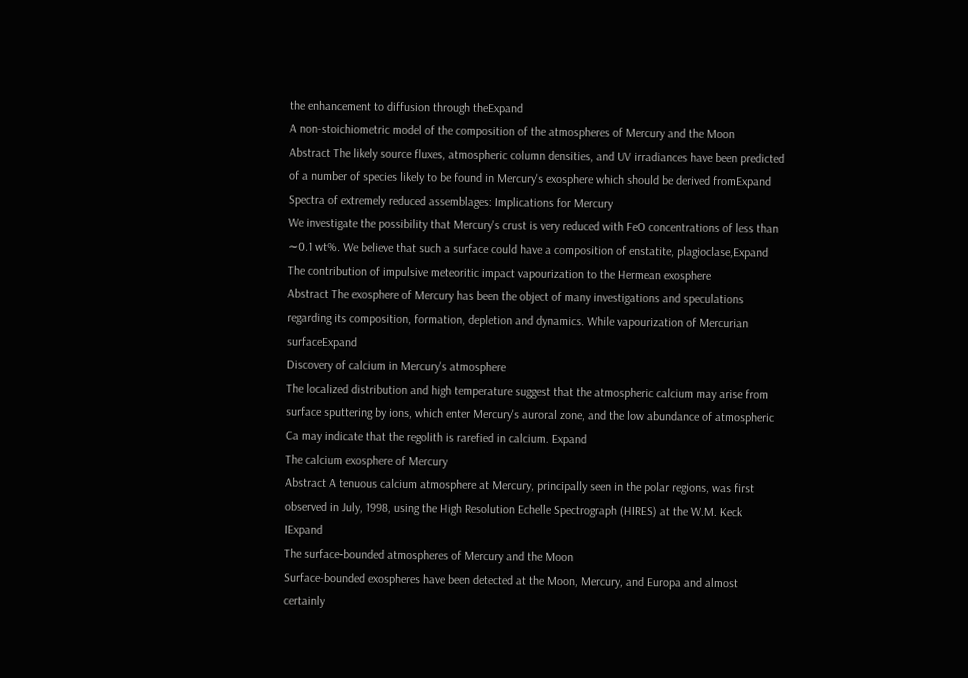the enhancement to diffusion through theExpand
A non-stoichiometric model of the composition of the atmospheres of Mercury and the Moon
Abstract The likely source fluxes, atmospheric column densities, and UV irradiances have been predicted of a number of species likely to be found in Mercury's exosphere which should be derived fromExpand
Spectra of extremely reduced assemblages: Implications for Mercury
We investigate the possibility that Mercury's crust is very reduced with FeO concentrations of less than ∼0.1 wt%. We believe that such a surface could have a composition of enstatite, plagioclase,Expand
The contribution of impulsive meteoritic impact vapourization to the Hermean exosphere
Abstract The exosphere of Mercury has been the object of many investigations and speculations regarding its composition, formation, depletion and dynamics. While vapourization of Mercurian surfaceExpand
Discovery of calcium in Mercury's atmosphere
The localized distribution and high temperature suggest that the atmospheric calcium may arise from surface sputtering by ions, which enter Mercury's auroral zone, and the low abundance of atmospheric Ca may indicate that the regolith is rarefied in calcium. Expand
The calcium exosphere of Mercury
Abstract A tenuous calcium atmosphere at Mercury, principally seen in the polar regions, was first observed in July, 1998, using the High Resolution Echelle Spectrograph (HIRES) at the W.M. Keck IExpand
The surface‐bounded atmospheres of Mercury and the Moon
Surface-bounded exospheres have been detected at the Moon, Mercury, and Europa and almost certainly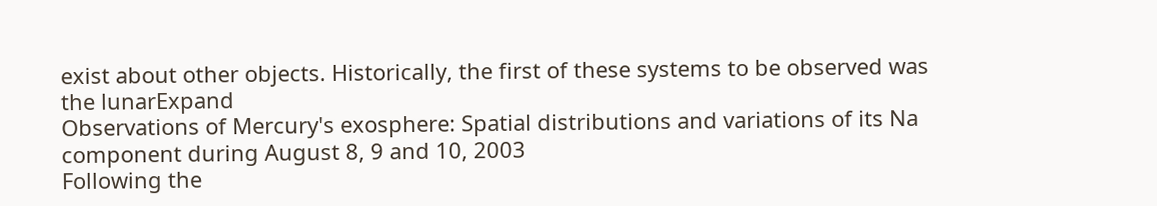exist about other objects. Historically, the first of these systems to be observed was the lunarExpand
Observations of Mercury's exosphere: Spatial distributions and variations of its Na component during August 8, 9 and 10, 2003
Following the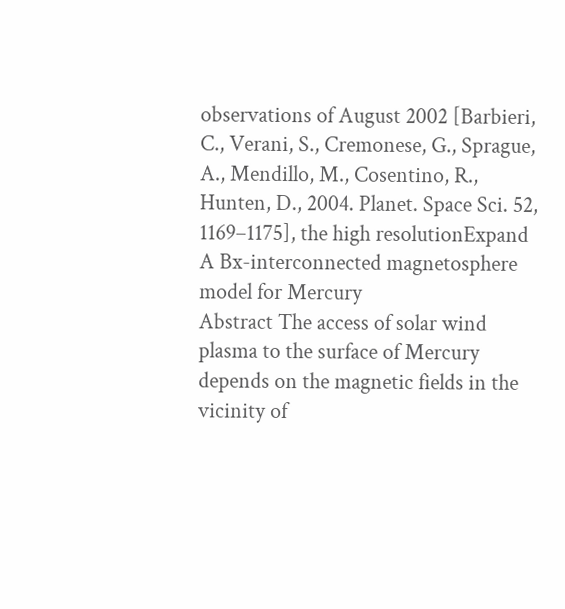observations of August 2002 [Barbieri, C., Verani, S., Cremonese, G., Sprague, A., Mendillo, M., Cosentino, R., Hunten, D., 2004. Planet. Space Sci. 52, 1169–1175], the high resolutionExpand
A Bx-interconnected magnetosphere model for Mercury
Abstract The access of solar wind plasma to the surface of Mercury depends on the magnetic fields in the vicinity of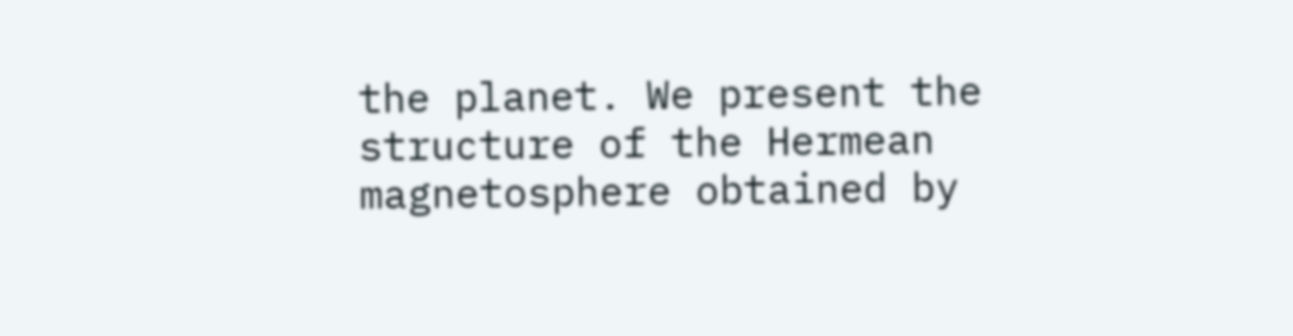the planet. We present the structure of the Hermean magnetosphere obtained by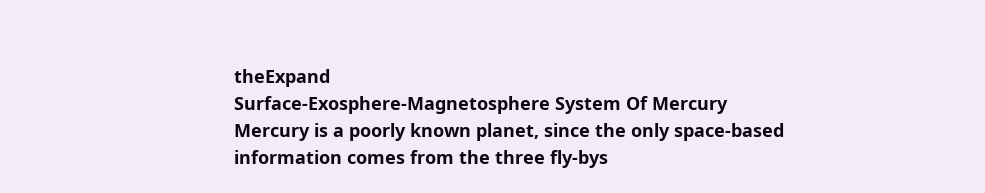theExpand
Surface-Exosphere-Magnetosphere System Of Mercury
Mercury is a poorly known planet, since the only space-based information comes from the three fly-bys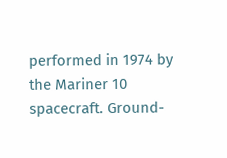performed in 1974 by the Mariner 10 spacecraft. Ground-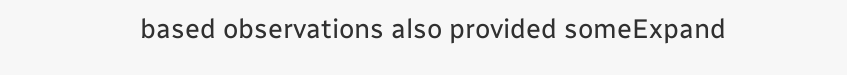based observations also provided someExpand